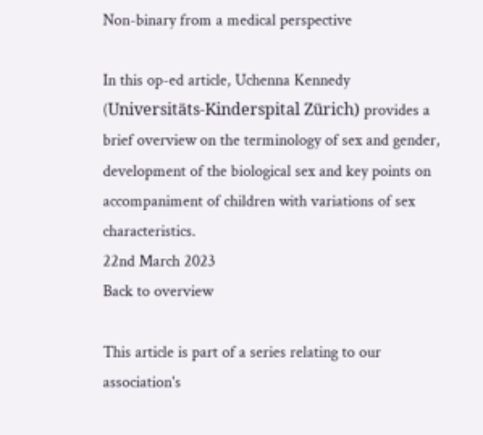Non-binary from a medical perspective

In this op-ed article, Uchenna Kennedy (Universitäts-Kinderspital Zürich) provides a brief overview on the terminology of sex and gender, development of the biological sex and key points on accompaniment of children with variations of sex characteristics.
22nd March 2023
Back to overview

This article is part of a series relating to our association's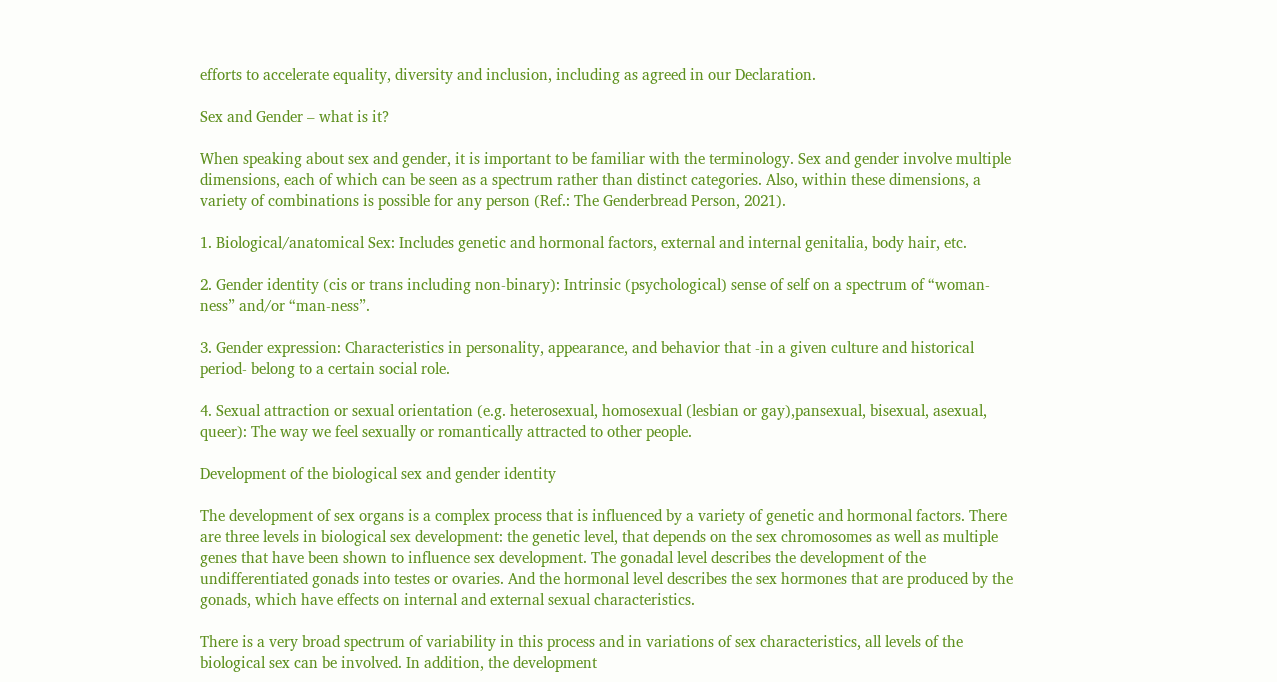efforts to accelerate equality, diversity and inclusion, including as agreed in our Declaration.

Sex and Gender – what is it?

When speaking about sex and gender, it is important to be familiar with the terminology. Sex and gender involve multiple dimensions, each of which can be seen as a spectrum rather than distinct categories. Also, within these dimensions, a variety of combinations is possible for any person (Ref.: The Genderbread Person, 2021).

1. Biological/anatomical Sex: Includes genetic and hormonal factors, external and internal genitalia, body hair, etc.

2. Gender identity (cis or trans including non-binary): Intrinsic (psychological) sense of self on a spectrum of “woman-ness” and/or “man-ness”.

3. Gender expression: Characteristics in personality, appearance, and behavior that -in a given culture and historical period- belong to a certain social role.

4. Sexual attraction or sexual orientation (e.g. heterosexual, homosexual (lesbian or gay),pansexual, bisexual, asexual, queer): The way we feel sexually or romantically attracted to other people.

Development of the biological sex and gender identity

The development of sex organs is a complex process that is influenced by a variety of genetic and hormonal factors. There are three levels in biological sex development: the genetic level, that depends on the sex chromosomes as well as multiple genes that have been shown to influence sex development. The gonadal level describes the development of the undifferentiated gonads into testes or ovaries. And the hormonal level describes the sex hormones that are produced by the gonads, which have effects on internal and external sexual characteristics.

There is a very broad spectrum of variability in this process and in variations of sex characteristics, all levels of the biological sex can be involved. In addition, the development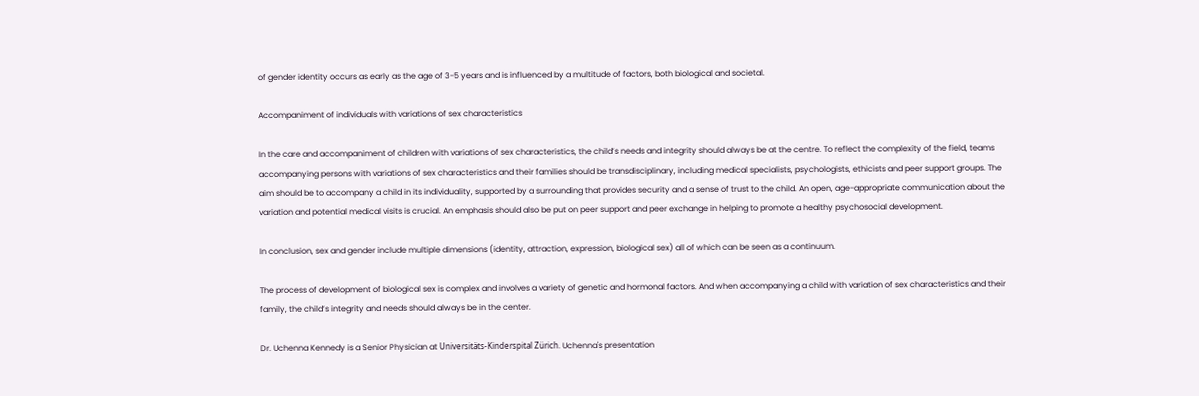of gender identity occurs as early as the age of 3-5 years and is influenced by a multitude of factors, both biological and societal.

Accompaniment of individuals with variations of sex characteristics

In the care and accompaniment of children with variations of sex characteristics, the child’s needs and integrity should always be at the centre. To reflect the complexity of the field, teams accompanying persons with variations of sex characteristics and their families should be transdisciplinary, including medical specialists, psychologists, ethicists and peer support groups. The aim should be to accompany a child in its individuality, supported by a surrounding that provides security and a sense of trust to the child. An open, age-appropriate communication about the variation and potential medical visits is crucial. An emphasis should also be put on peer support and peer exchange in helping to promote a healthy psychosocial development.

In conclusion, sex and gender include multiple dimensions (identity, attraction, expression, biological sex) all of which can be seen as a continuum.

The process of development of biological sex is complex and involves a variety of genetic and hormonal factors. And when accompanying a child with variation of sex characteristics and their family, the child’s integrity and needs should always be in the center.

Dr. Uchenna Kennedy is a Senior Physician at Universitäts-Kinderspital Zürich. Uchenna's presentation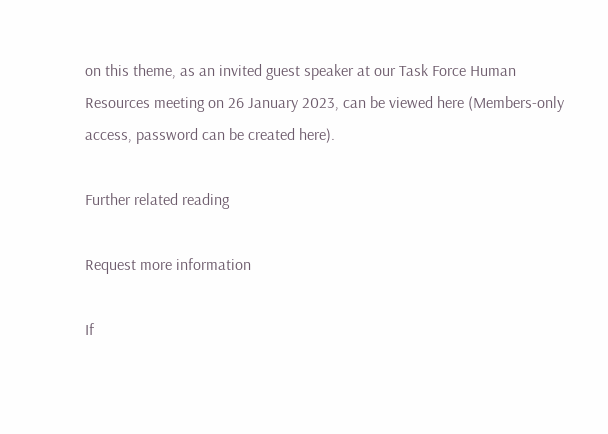on this theme, as an invited guest speaker at our Task Force Human Resources meeting on 26 January 2023, can be viewed here (Members-only access, password can be created here).

Further related reading

Request more information

If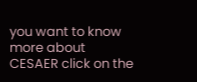you want to know more about CESAER click on the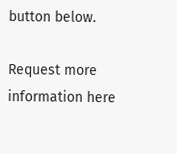button below.

Request more information here